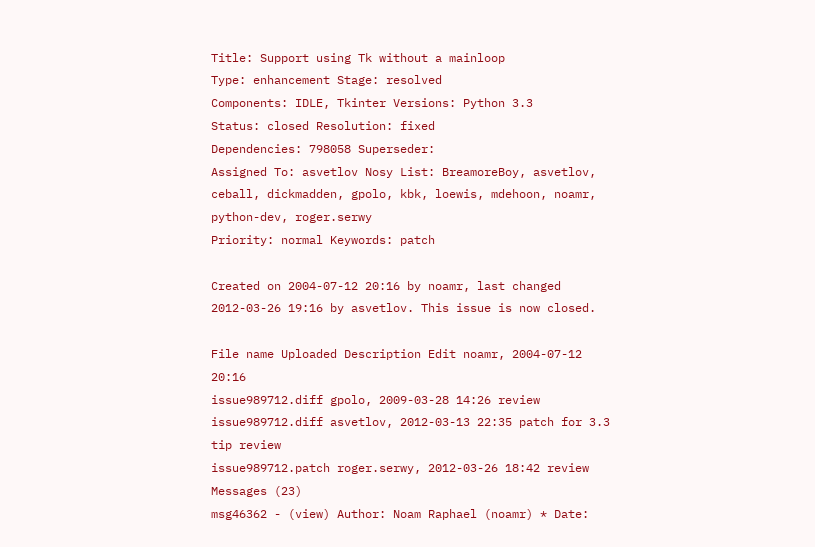Title: Support using Tk without a mainloop
Type: enhancement Stage: resolved
Components: IDLE, Tkinter Versions: Python 3.3
Status: closed Resolution: fixed
Dependencies: 798058 Superseder:
Assigned To: asvetlov Nosy List: BreamoreBoy, asvetlov, ceball, dickmadden, gpolo, kbk, loewis, mdehoon, noamr, python-dev, roger.serwy
Priority: normal Keywords: patch

Created on 2004-07-12 20:16 by noamr, last changed 2012-03-26 19:16 by asvetlov. This issue is now closed.

File name Uploaded Description Edit noamr, 2004-07-12 20:16
issue989712.diff gpolo, 2009-03-28 14:26 review
issue989712.diff asvetlov, 2012-03-13 22:35 patch for 3.3 tip review
issue989712.patch roger.serwy, 2012-03-26 18:42 review
Messages (23)
msg46362 - (view) Author: Noam Raphael (noamr) * Date: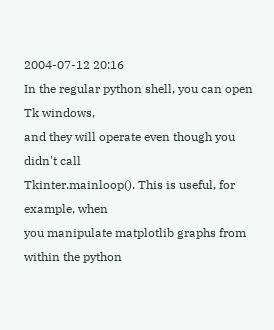2004-07-12 20:16
In the regular python shell, you can open Tk windows,
and they will operate even though you didn't call
Tkinter.mainloop(). This is useful, for example, when
you manipulate matplotlib graphs from within the python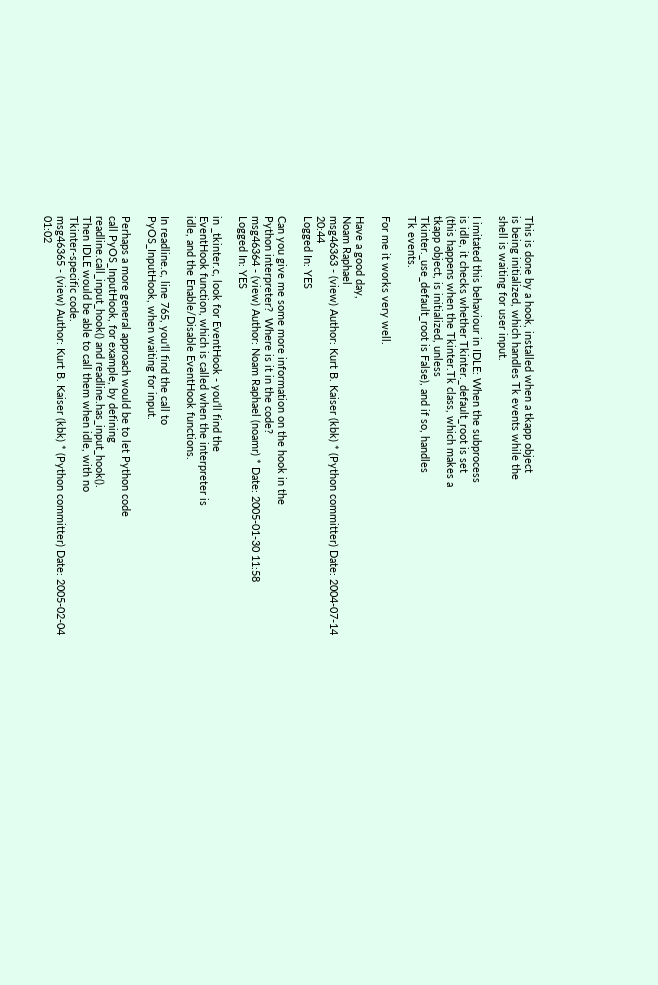This is done by a hook, installed when a tkapp object
is being initialized, which handles Tk events while the
shell is waiting for user input.

I imitated this behaviour in IDLE: When the subprocess
is idle, it checks whether Tkinter._default_root is set
(this happens when the Tkinter.Tk class, which makes a
tkapp object, is initialized, unless
Tkinter._use_default_root is False), and if so, handles
Tk events.

For me it works very well.

Have a good day,
Noam Raphael
msg46363 - (view) Author: Kurt B. Kaiser (kbk) * (Python committer) Date: 2004-07-14 20:44
Logged In: YES

Can you give me some more information on the hook in the
Python interpreter?  Where is it in the code?
msg46364 - (view) Author: Noam Raphael (noamr) * Date: 2005-01-30 11:58
Logged In: YES

in _tkinter.c, look for EventHook - you'll find the
EventHook function, which is called when the interpreter is
idle, and the Enable/Disable EventHook functions.

In readline.c, line 765, you'll find the call to
PyOS_InputHook, when waiting for input.

Perhaps a more general approach would be to let Python code
call PyOS_InputHook, for example, by defining
readline.call_input_hook() and readline.has_input_hook().
Then IDLE would be able to call them when idle, with no
Tkinter-specific code.
msg46365 - (view) Author: Kurt B. Kaiser (kbk) * (Python committer) Date: 2005-02-04 01:02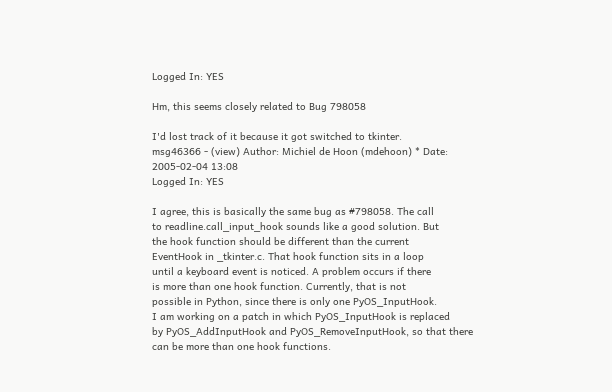Logged In: YES

Hm, this seems closely related to Bug 798058

I'd lost track of it because it got switched to tkinter.
msg46366 - (view) Author: Michiel de Hoon (mdehoon) * Date: 2005-02-04 13:08
Logged In: YES

I agree, this is basically the same bug as #798058. The call
to readline.call_input_hook sounds like a good solution. But
the hook function should be different than the current
EventHook in _tkinter.c. That hook function sits in a loop
until a keyboard event is noticed. A problem occurs if there
is more than one hook function. Currently, that is not
possible in Python, since there is only one PyOS_InputHook.
I am working on a patch in which PyOS_InputHook is replaced
by PyOS_AddInputHook and PyOS_RemoveInputHook, so that there
can be more than one hook functions.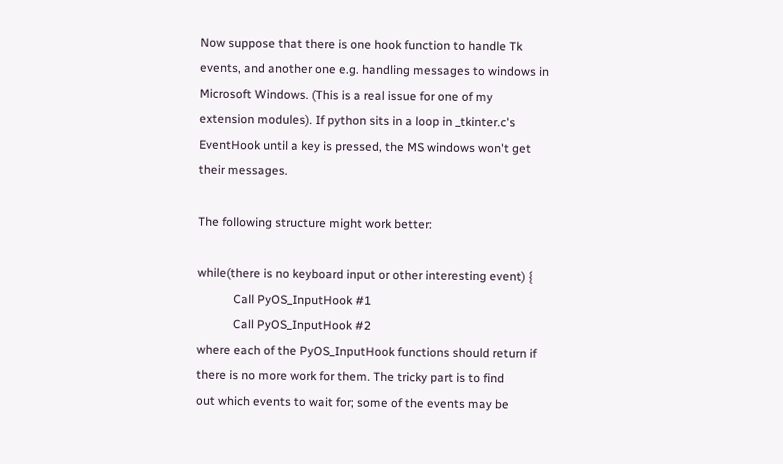Now suppose that there is one hook function to handle Tk
events, and another one e.g. handling messages to windows in
Microsoft Windows. (This is a real issue for one of my
extension modules). If python sits in a loop in _tkinter.c's
EventHook until a key is pressed, the MS windows won't get
their messages.

The following structure might work better:

while(there is no keyboard input or other interesting event) {
            Call PyOS_InputHook #1
            Call PyOS_InputHook #2
where each of the PyOS_InputHook functions should return if
there is no more work for them. The tricky part is to find
out which events to wait for; some of the events may be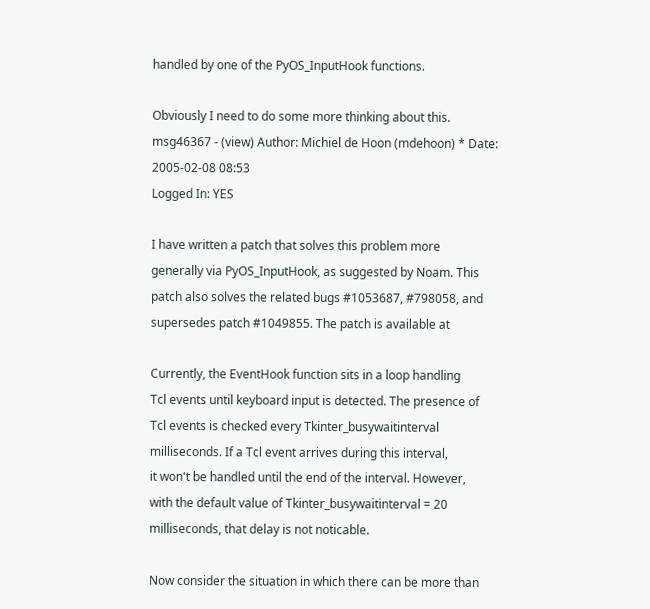handled by one of the PyOS_InputHook functions.

Obviously I need to do some more thinking about this.
msg46367 - (view) Author: Michiel de Hoon (mdehoon) * Date: 2005-02-08 08:53
Logged In: YES

I have written a patch that solves this problem more
generally via PyOS_InputHook, as suggested by Noam. This
patch also solves the related bugs #1053687, #798058, and
supersedes patch #1049855. The patch is available at

Currently, the EventHook function sits in a loop handling
Tcl events until keyboard input is detected. The presence of
Tcl events is checked every Tkinter_busywaitinterval
milliseconds. If a Tcl event arrives during this interval,
it won't be handled until the end of the interval. However,
with the default value of Tkinter_busywaitinterval = 20
milliseconds, that delay is not noticable.

Now consider the situation in which there can be more than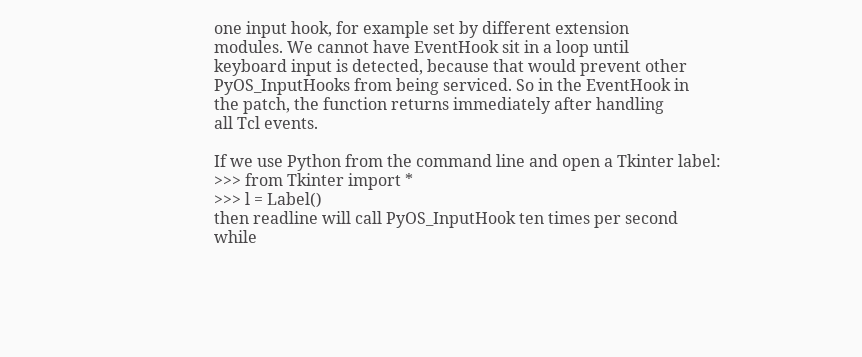one input hook, for example set by different extension
modules. We cannot have EventHook sit in a loop until
keyboard input is detected, because that would prevent other
PyOS_InputHooks from being serviced. So in the EventHook in
the patch, the function returns immediately after handling
all Tcl events.

If we use Python from the command line and open a Tkinter label:
>>> from Tkinter import *
>>> l = Label()
then readline will call PyOS_InputHook ten times per second
while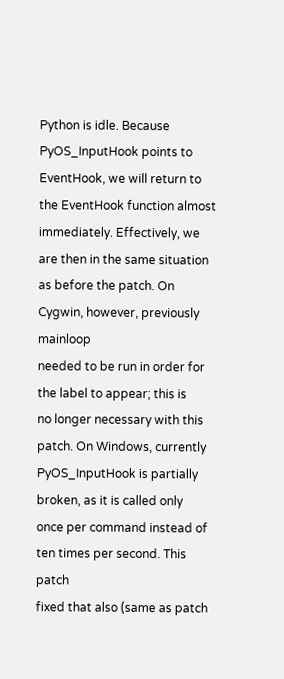Python is idle. Because PyOS_InputHook points to
EventHook, we will return to the EventHook function almost
immediately. Effectively, we are then in the same situation
as before the patch. On Cygwin, however, previously mainloop
needed to be run in order for the label to appear; this is
no longer necessary with this patch. On Windows, currently
PyOS_InputHook is partially broken, as it is called only
once per command instead of ten times per second. This patch
fixed that also (same as patch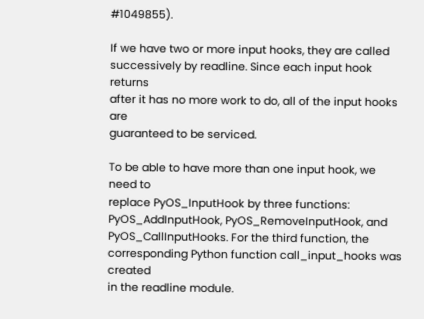#1049855).

If we have two or more input hooks, they are called
successively by readline. Since each input hook returns
after it has no more work to do, all of the input hooks are
guaranteed to be serviced.

To be able to have more than one input hook, we need to
replace PyOS_InputHook by three functions:
PyOS_AddInputHook, PyOS_RemoveInputHook, and
PyOS_CallInputHooks. For the third function, the
corresponding Python function call_input_hooks was created
in the readline module.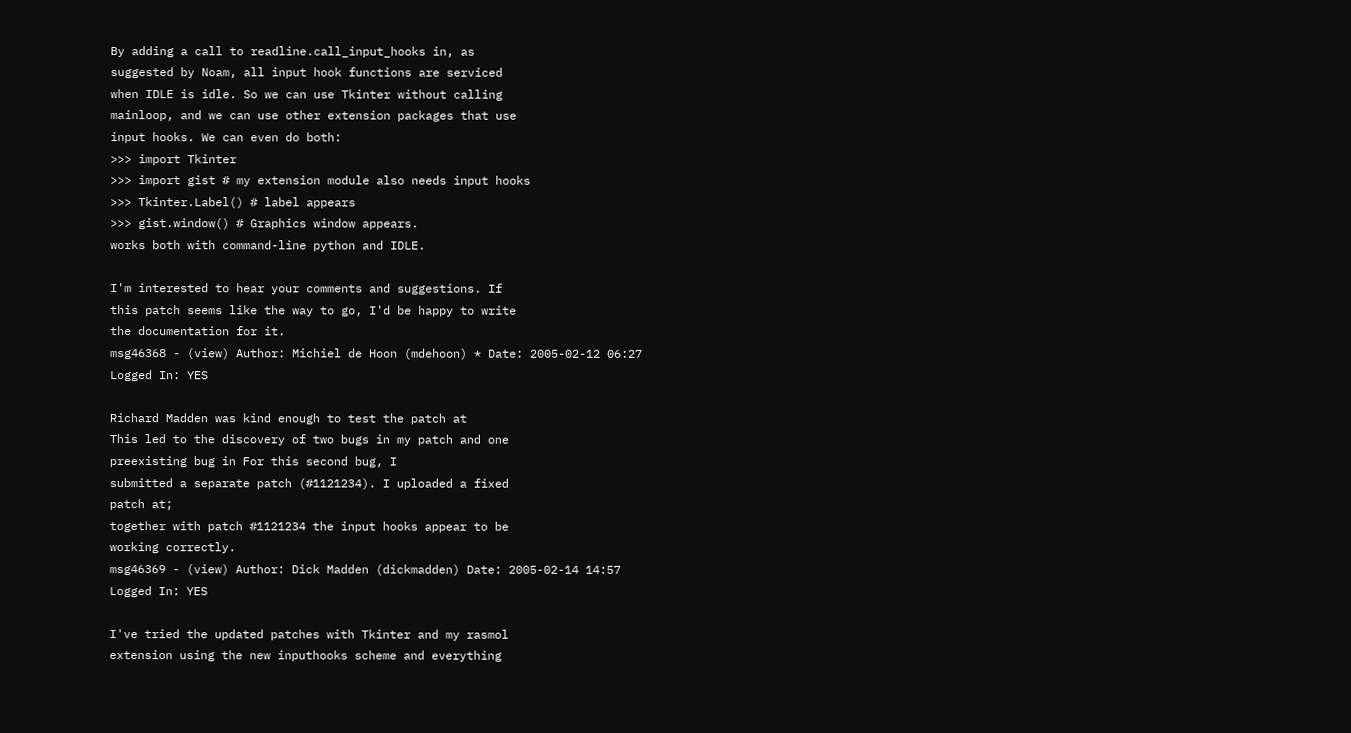By adding a call to readline.call_input_hooks in, as
suggested by Noam, all input hook functions are serviced
when IDLE is idle. So we can use Tkinter without calling
mainloop, and we can use other extension packages that use
input hooks. We can even do both:
>>> import Tkinter
>>> import gist # my extension module also needs input hooks
>>> Tkinter.Label() # label appears
>>> gist.window() # Graphics window appears.
works both with command-line python and IDLE.

I'm interested to hear your comments and suggestions. If
this patch seems like the way to go, I'd be happy to write
the documentation for it.
msg46368 - (view) Author: Michiel de Hoon (mdehoon) * Date: 2005-02-12 06:27
Logged In: YES

Richard Madden was kind enough to test the patch at
This led to the discovery of two bugs in my patch and one
preexisting bug in For this second bug, I
submitted a separate patch (#1121234). I uploaded a fixed
patch at;
together with patch #1121234 the input hooks appear to be
working correctly.
msg46369 - (view) Author: Dick Madden (dickmadden) Date: 2005-02-14 14:57
Logged In: YES

I've tried the updated patches with Tkinter and my rasmol
extension using the new inputhooks scheme and everything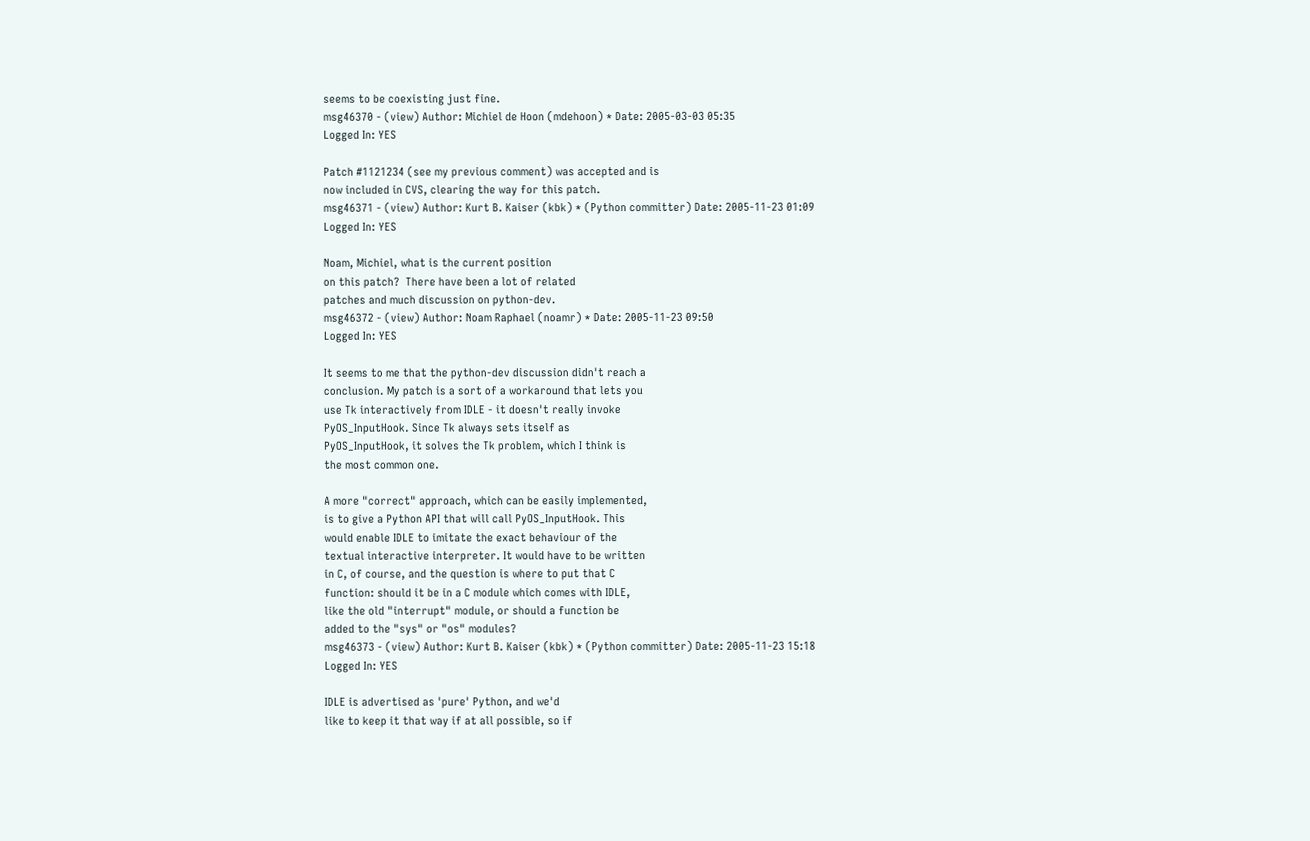seems to be coexisting just fine.
msg46370 - (view) Author: Michiel de Hoon (mdehoon) * Date: 2005-03-03 05:35
Logged In: YES

Patch #1121234 (see my previous comment) was accepted and is
now included in CVS, clearing the way for this patch.
msg46371 - (view) Author: Kurt B. Kaiser (kbk) * (Python committer) Date: 2005-11-23 01:09
Logged In: YES

Noam, Michiel, what is the current position
on this patch?  There have been a lot of related
patches and much discussion on python-dev.
msg46372 - (view) Author: Noam Raphael (noamr) * Date: 2005-11-23 09:50
Logged In: YES

It seems to me that the python-dev discussion didn't reach a
conclusion. My patch is a sort of a workaround that lets you
use Tk interactively from IDLE - it doesn't really invoke
PyOS_InputHook. Since Tk always sets itself as
PyOS_InputHook, it solves the Tk problem, which I think is
the most common one.

A more "correct" approach, which can be easily implemented,
is to give a Python API that will call PyOS_InputHook. This
would enable IDLE to imitate the exact behaviour of the
textual interactive interpreter. It would have to be written
in C, of course, and the question is where to put that C
function: should it be in a C module which comes with IDLE,
like the old "interrupt" module, or should a function be
added to the "sys" or "os" modules?
msg46373 - (view) Author: Kurt B. Kaiser (kbk) * (Python committer) Date: 2005-11-23 15:18
Logged In: YES

IDLE is advertised as 'pure' Python, and we'd
like to keep it that way if at all possible, so if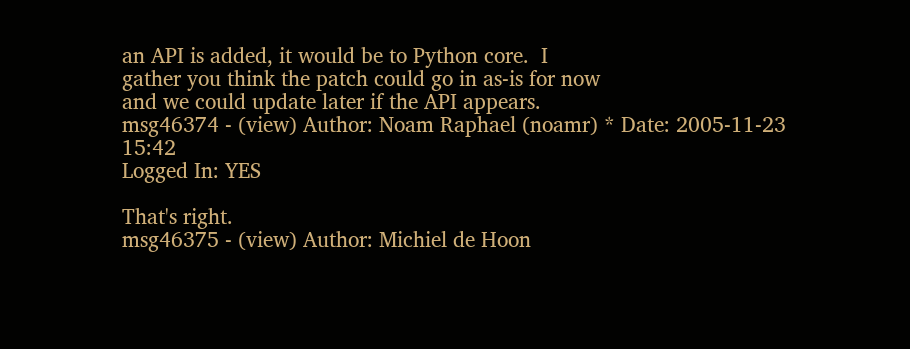an API is added, it would be to Python core.  I
gather you think the patch could go in as-is for now
and we could update later if the API appears.
msg46374 - (view) Author: Noam Raphael (noamr) * Date: 2005-11-23 15:42
Logged In: YES

That's right.
msg46375 - (view) Author: Michiel de Hoon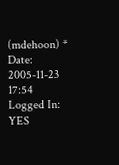(mdehoon) * Date: 2005-11-23 17:54
Logged In: YES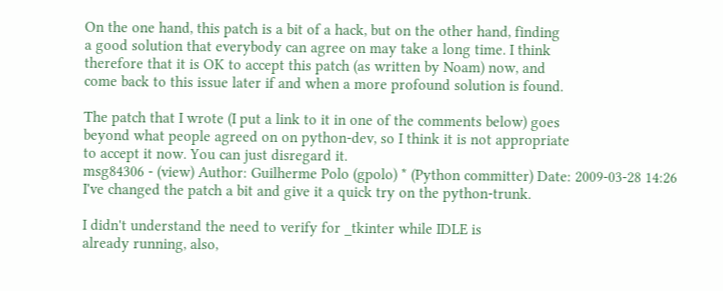On the one hand, this patch is a bit of a hack, but on the other hand, finding
a good solution that everybody can agree on may take a long time. I think
therefore that it is OK to accept this patch (as written by Noam) now, and
come back to this issue later if and when a more profound solution is found.

The patch that I wrote (I put a link to it in one of the comments below) goes
beyond what people agreed on on python-dev, so I think it is not appropriate
to accept it now. You can just disregard it.
msg84306 - (view) Author: Guilherme Polo (gpolo) * (Python committer) Date: 2009-03-28 14:26
I've changed the patch a bit and give it a quick try on the python-trunk.

I didn't understand the need to verify for _tkinter while IDLE is
already running, also,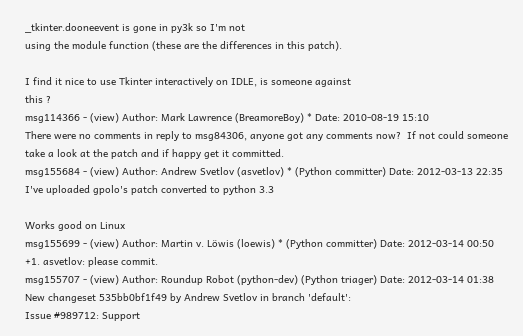_tkinter.dooneevent is gone in py3k so I'm not
using the module function (these are the differences in this patch).

I find it nice to use Tkinter interactively on IDLE, is someone against
this ?
msg114366 - (view) Author: Mark Lawrence (BreamoreBoy) * Date: 2010-08-19 15:10
There were no comments in reply to msg84306, anyone got any comments now?  If not could someone take a look at the patch and if happy get it committed.
msg155684 - (view) Author: Andrew Svetlov (asvetlov) * (Python committer) Date: 2012-03-13 22:35
I've uploaded gpolo's patch converted to python 3.3

Works good on Linux
msg155699 - (view) Author: Martin v. Löwis (loewis) * (Python committer) Date: 2012-03-14 00:50
+1. asvetlov: please commit.
msg155707 - (view) Author: Roundup Robot (python-dev) (Python triager) Date: 2012-03-14 01:38
New changeset 535bb0bf1f49 by Andrew Svetlov in branch 'default':
Issue #989712: Support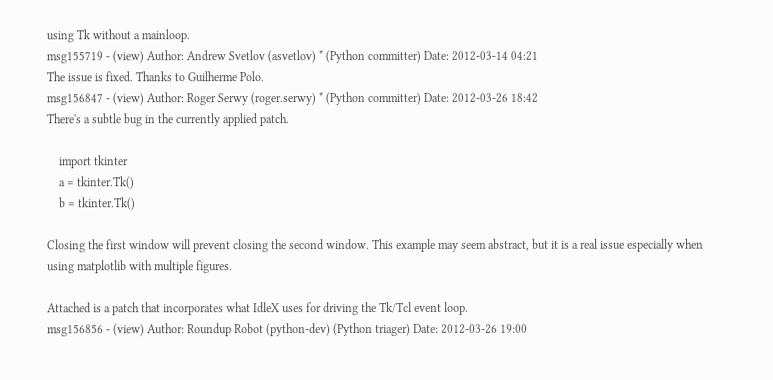using Tk without a mainloop.
msg155719 - (view) Author: Andrew Svetlov (asvetlov) * (Python committer) Date: 2012-03-14 04:21
The issue is fixed. Thanks to Guilherme Polo.
msg156847 - (view) Author: Roger Serwy (roger.serwy) * (Python committer) Date: 2012-03-26 18:42
There's a subtle bug in the currently applied patch.

    import tkinter
    a = tkinter.Tk()
    b = tkinter.Tk()

Closing the first window will prevent closing the second window. This example may seem abstract, but it is a real issue especially when using matplotlib with multiple figures.

Attached is a patch that incorporates what IdleX uses for driving the Tk/Tcl event loop.
msg156856 - (view) Author: Roundup Robot (python-dev) (Python triager) Date: 2012-03-26 19:00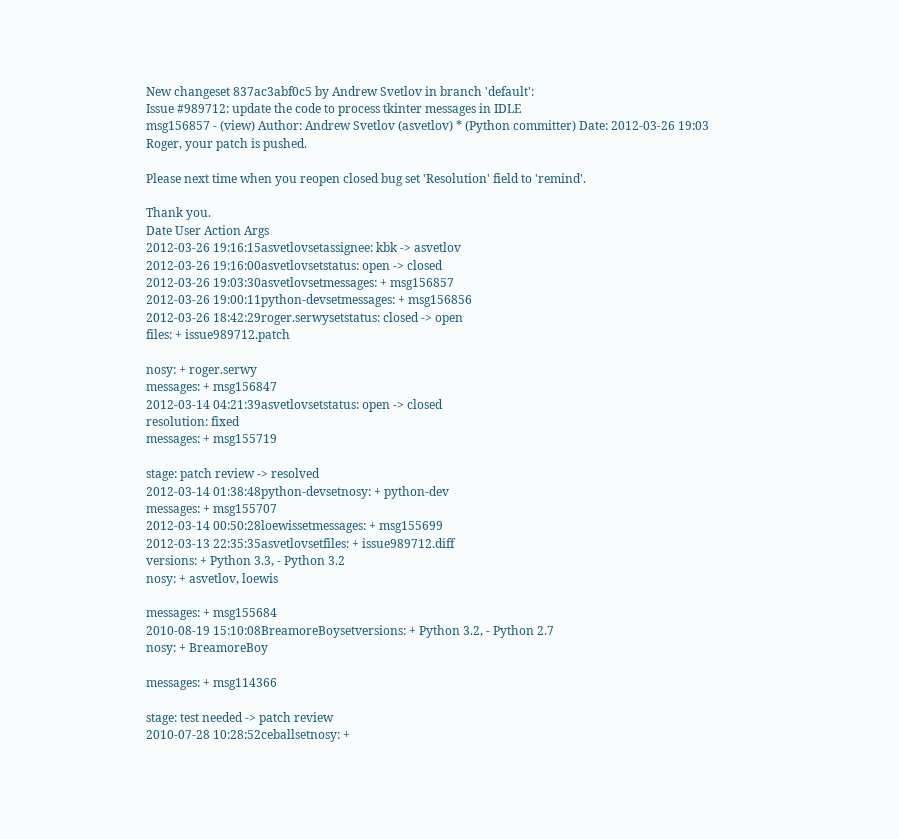New changeset 837ac3abf0c5 by Andrew Svetlov in branch 'default':
Issue #989712: update the code to process tkinter messages in IDLE
msg156857 - (view) Author: Andrew Svetlov (asvetlov) * (Python committer) Date: 2012-03-26 19:03
Roger, your patch is pushed.

Please next time when you reopen closed bug set 'Resolution' field to 'remind'.

Thank you.
Date User Action Args
2012-03-26 19:16:15asvetlovsetassignee: kbk -> asvetlov
2012-03-26 19:16:00asvetlovsetstatus: open -> closed
2012-03-26 19:03:30asvetlovsetmessages: + msg156857
2012-03-26 19:00:11python-devsetmessages: + msg156856
2012-03-26 18:42:29roger.serwysetstatus: closed -> open
files: + issue989712.patch

nosy: + roger.serwy
messages: + msg156847
2012-03-14 04:21:39asvetlovsetstatus: open -> closed
resolution: fixed
messages: + msg155719

stage: patch review -> resolved
2012-03-14 01:38:48python-devsetnosy: + python-dev
messages: + msg155707
2012-03-14 00:50:28loewissetmessages: + msg155699
2012-03-13 22:35:35asvetlovsetfiles: + issue989712.diff
versions: + Python 3.3, - Python 3.2
nosy: + asvetlov, loewis

messages: + msg155684
2010-08-19 15:10:08BreamoreBoysetversions: + Python 3.2, - Python 2.7
nosy: + BreamoreBoy

messages: + msg114366

stage: test needed -> patch review
2010-07-28 10:28:52ceballsetnosy: +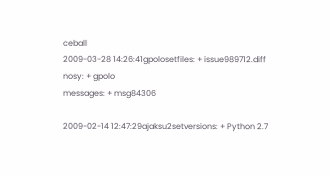ceball
2009-03-28 14:26:41gpolosetfiles: + issue989712.diff
nosy: + gpolo
messages: + msg84306

2009-02-14 12:47:29ajaksu2setversions: + Python 2.7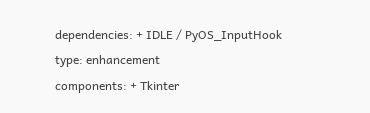dependencies: + IDLE / PyOS_InputHook
type: enhancement
components: + Tkinter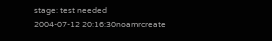stage: test needed
2004-07-12 20:16:30noamrcreate